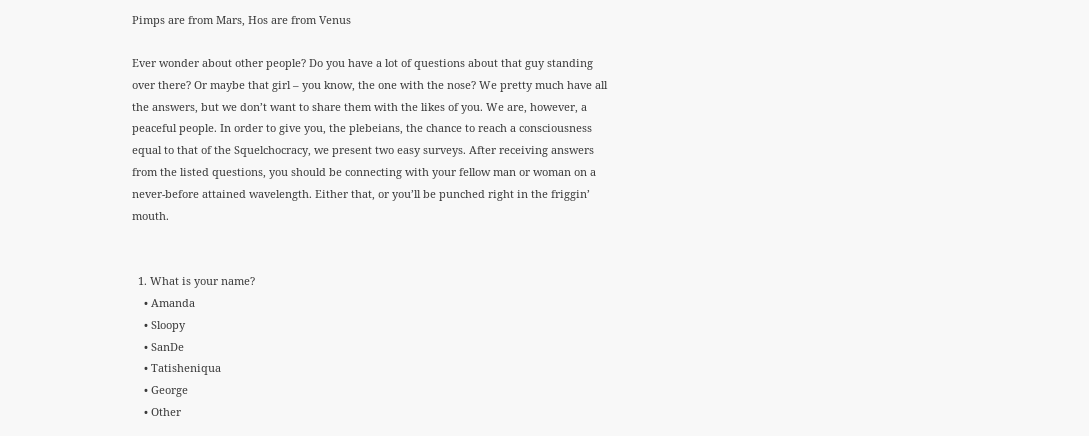Pimps are from Mars, Hos are from Venus

Ever wonder about other people? Do you have a lot of questions about that guy standing over there? Or maybe that girl – you know, the one with the nose? We pretty much have all the answers, but we don’t want to share them with the likes of you. We are, however, a peaceful people. In order to give you, the plebeians, the chance to reach a consciousness equal to that of the Squelchocracy, we present two easy surveys. After receiving answers from the listed questions, you should be connecting with your fellow man or woman on a never-before attained wavelength. Either that, or you’ll be punched right in the friggin’ mouth.


  1. What is your name?
    • Amanda
    • Sloopy
    • SanDe
    • Tatisheniqua
    • George
    • Other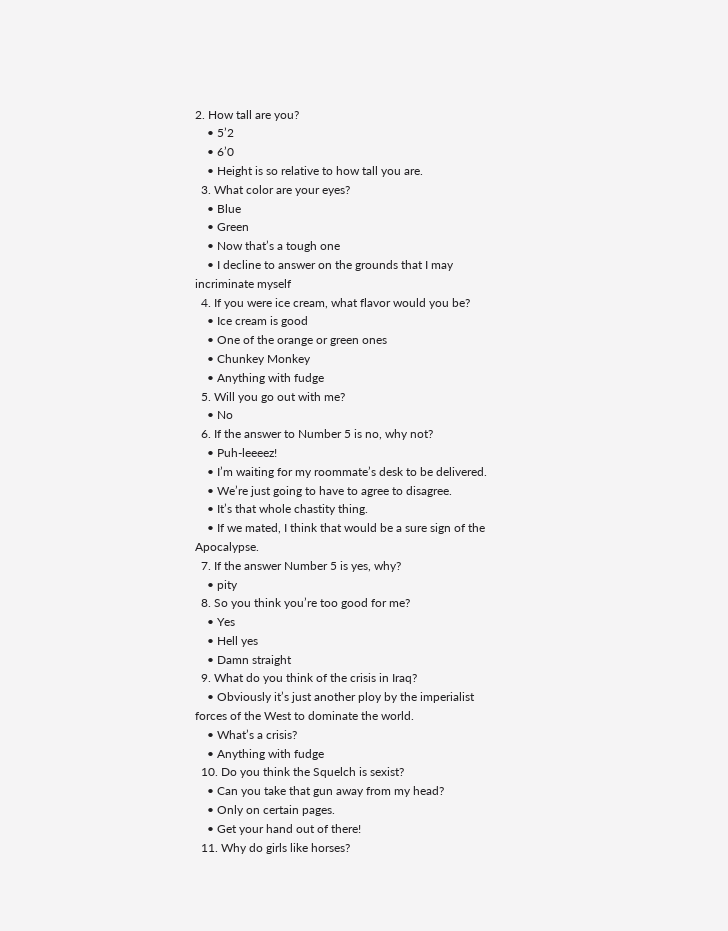2. How tall are you?
    • 5’2
    • 6’0
    • Height is so relative to how tall you are.
  3. What color are your eyes?
    • Blue
    • Green
    • Now that’s a tough one
    • I decline to answer on the grounds that I may incriminate myself
  4. If you were ice cream, what flavor would you be?
    • Ice cream is good
    • One of the orange or green ones
    • Chunkey Monkey
    • Anything with fudge
  5. Will you go out with me?
    • No
  6. If the answer to Number 5 is no, why not?
    • Puh-leeeez!
    • I’m waiting for my roommate’s desk to be delivered.
    • We’re just going to have to agree to disagree.
    • It’s that whole chastity thing.
    • If we mated, I think that would be a sure sign of the Apocalypse.
  7. If the answer Number 5 is yes, why?
    • pity
  8. So you think you’re too good for me?
    • Yes
    • Hell yes
    • Damn straight
  9. What do you think of the crisis in Iraq?
    • Obviously it’s just another ploy by the imperialist forces of the West to dominate the world.
    • What’s a crisis?
    • Anything with fudge
  10. Do you think the Squelch is sexist?
    • Can you take that gun away from my head?
    • Only on certain pages.
    • Get your hand out of there!
  11. Why do girls like horses?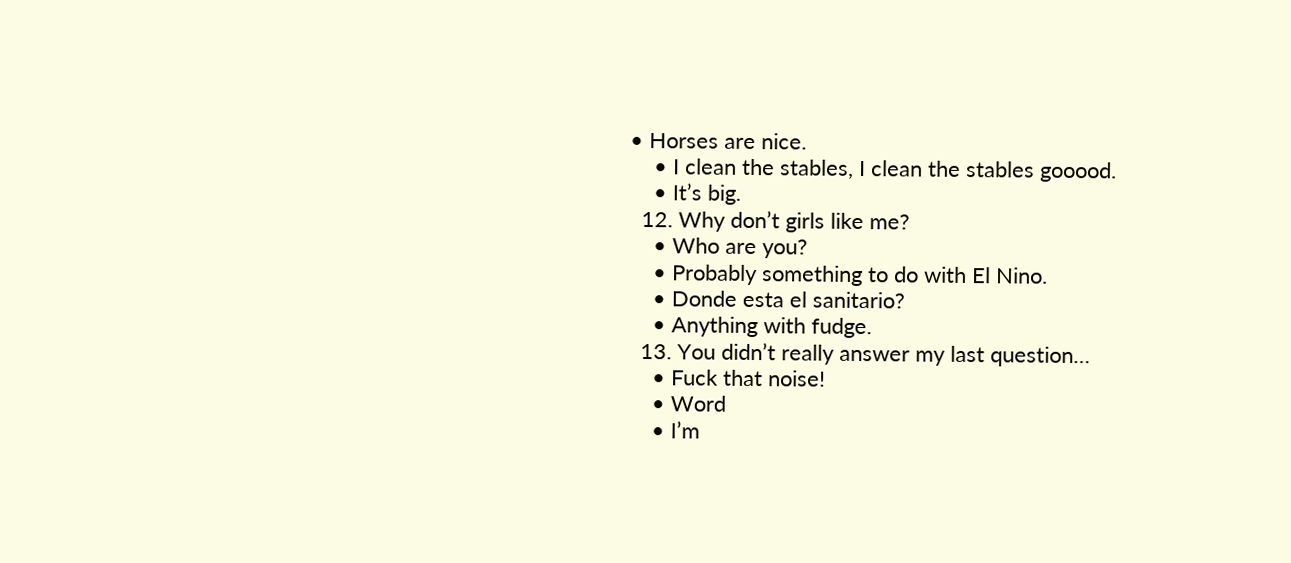• Horses are nice.
    • I clean the stables, I clean the stables gooood.
    • It’s big.
  12. Why don’t girls like me?
    • Who are you?
    • Probably something to do with El Nino.
    • Donde esta el sanitario?
    • Anything with fudge.
  13. You didn’t really answer my last question…
    • Fuck that noise!
    • Word
    • I’m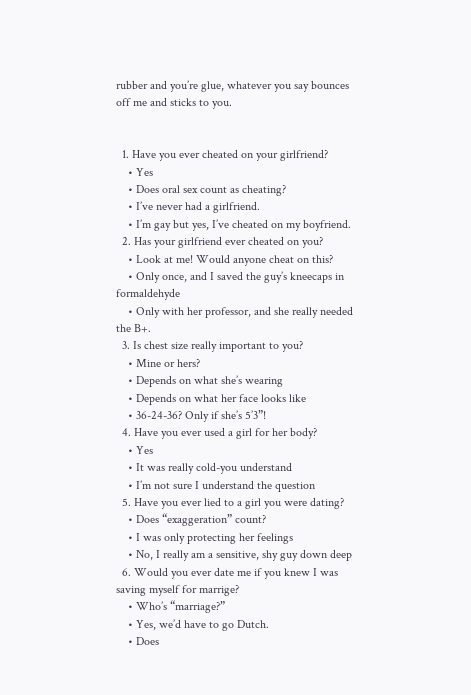rubber and you’re glue, whatever you say bounces off me and sticks to you.


  1. Have you ever cheated on your girlfriend?
    • Yes
    • Does oral sex count as cheating?
    • I’ve never had a girlfriend.
    • I’m gay but yes, I’ve cheated on my boyfriend.
  2. Has your girlfriend ever cheated on you?
    • Look at me! Would anyone cheat on this?
    • Only once, and I saved the guy’s kneecaps in formaldehyde
    • Only with her professor, and she really needed the B+.
  3. Is chest size really important to you?
    • Mine or hers?
    • Depends on what she’s wearing
    • Depends on what her face looks like
    • 36-24-36? Only if she’s 5’3”!
  4. Have you ever used a girl for her body?
    • Yes
    • It was really cold-you understand
    • I’m not sure I understand the question
  5. Have you ever lied to a girl you were dating?
    • Does “exaggeration” count?
    • I was only protecting her feelings
    • No, I really am a sensitive, shy guy down deep
  6. Would you ever date me if you knew I was saving myself for marrige?
    • Who’s “marriage?”
    • Yes, we’d have to go Dutch.
    • Does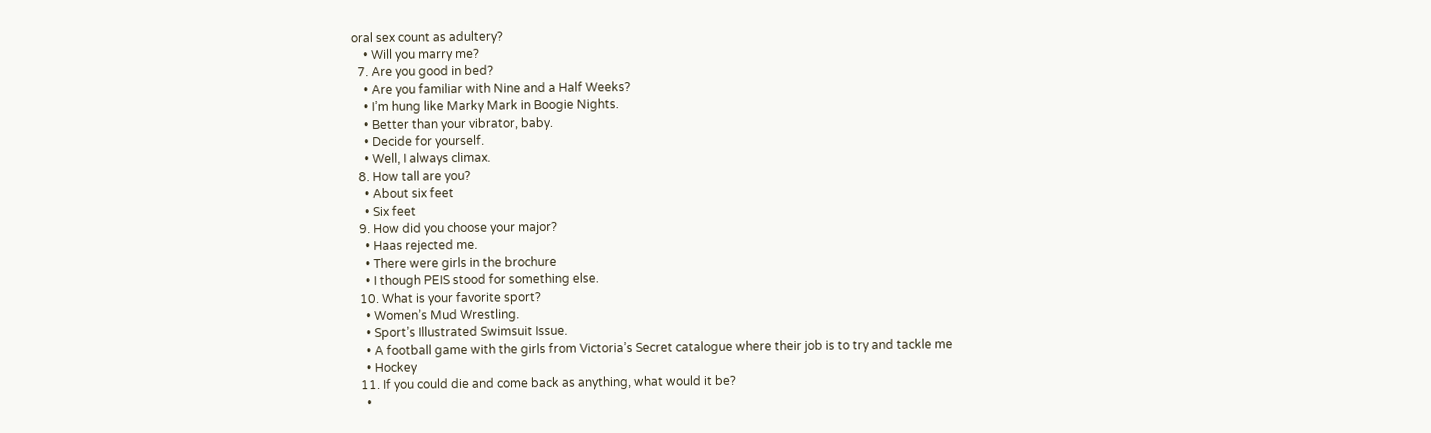oral sex count as adultery?
    • Will you marry me?
  7. Are you good in bed?
    • Are you familiar with Nine and a Half Weeks?
    • I’m hung like Marky Mark in Boogie Nights.
    • Better than your vibrator, baby.
    • Decide for yourself.
    • Well, I always climax.
  8. How tall are you?
    • About six feet
    • Six feet
  9. How did you choose your major?
    • Haas rejected me.
    • There were girls in the brochure
    • I though PEIS stood for something else.
  10. What is your favorite sport?
    • Women’s Mud Wrestling.
    • Sport’s Illustrated Swimsuit Issue.
    • A football game with the girls from Victoria’s Secret catalogue where their job is to try and tackle me
    • Hockey
  11. If you could die and come back as anything, what would it be?
    •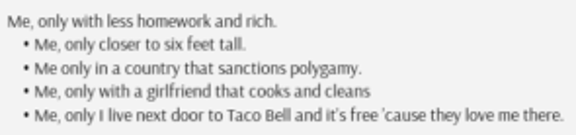Me, only with less homework and rich.
    • Me, only closer to six feet tall.
    • Me only in a country that sanctions polygamy.
    • Me, only with a girlfriend that cooks and cleans
    • Me, only I live next door to Taco Bell and it’s free ’cause they love me there.